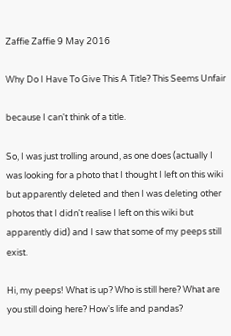Zaffie Zaffie 9 May 2016

Why Do I Have To Give This A Title? This Seems Unfair

because I can't think of a title.

So, I was just trolling around, as one does (actually I was looking for a photo that I thought I left on this wiki but apparently deleted and then I was deleting other photos that I didn't realise I left on this wiki but apparently did) and I saw that some of my peeps still exist.

Hi, my peeps! What is up? Who is still here? What are you still doing here? How's life and pandas?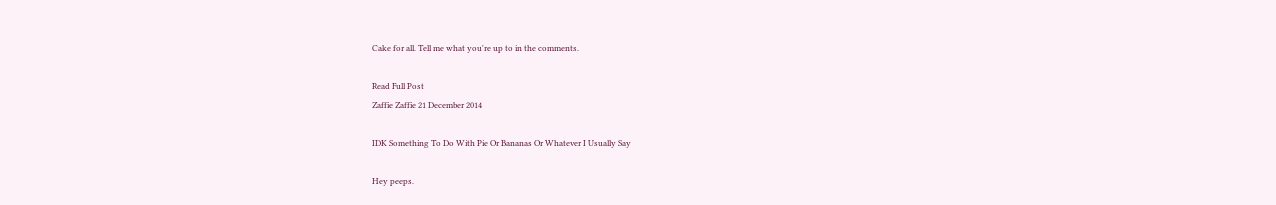Cake for all. Tell me what you're up to in the comments.

Read Full Post
Zaffie Zaffie 21 December 2014

IDK Something To Do With Pie Or Bananas Or Whatever I Usually Say

Hey peeps.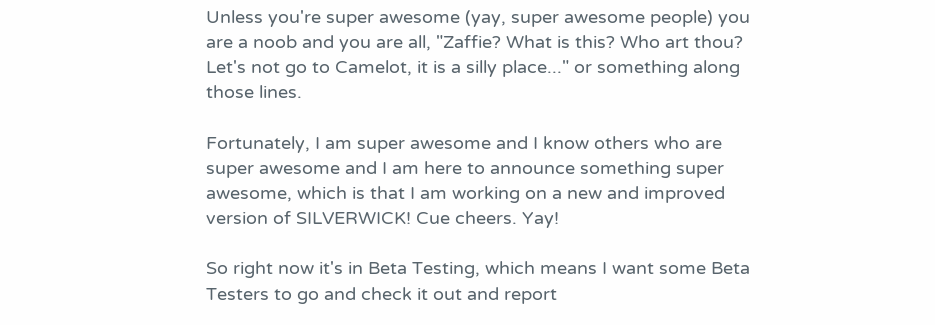Unless you're super awesome (yay, super awesome people) you are a noob and you are all, "Zaffie? What is this? Who art thou? Let's not go to Camelot, it is a silly place..." or something along those lines.

Fortunately, I am super awesome and I know others who are super awesome and I am here to announce something super awesome, which is that I am working on a new and improved version of SILVERWICK! Cue cheers. Yay!

So right now it's in Beta Testing, which means I want some Beta Testers to go and check it out and report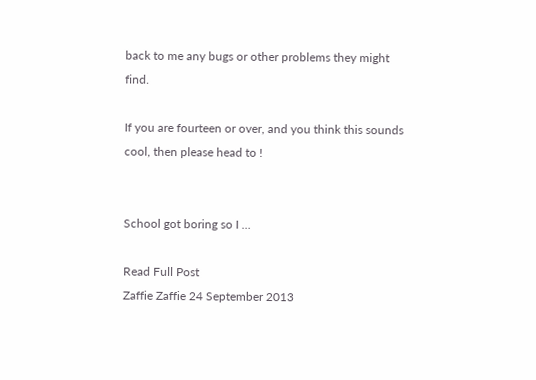back to me any bugs or other problems they might find.

If you are fourteen or over, and you think this sounds cool, then please head to !


School got boring so I …

Read Full Post
Zaffie Zaffie 24 September 2013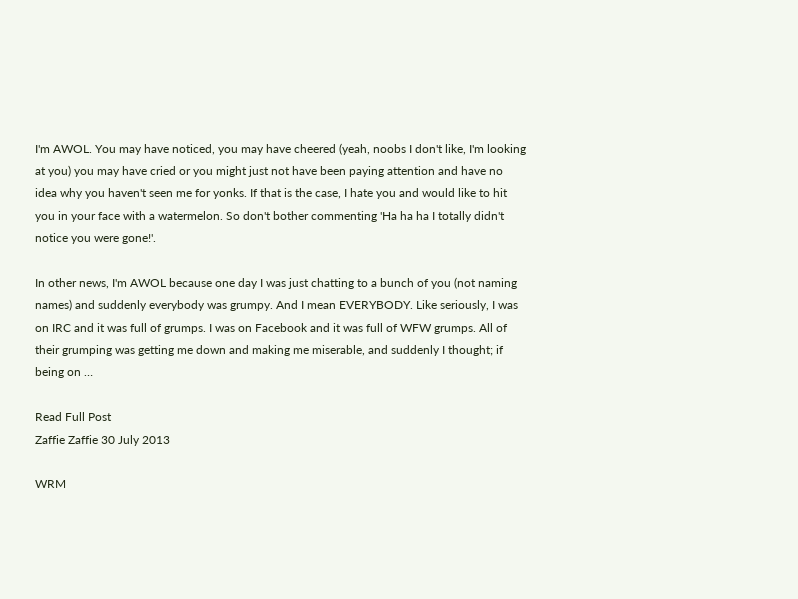I'm AWOL. You may have noticed, you may have cheered (yeah, noobs I don't like, I'm looking at you) you may have cried or you might just not have been paying attention and have no idea why you haven't seen me for yonks. If that is the case, I hate you and would like to hit you in your face with a watermelon. So don't bother commenting 'Ha ha ha I totally didn't notice you were gone!'.

In other news, I'm AWOL because one day I was just chatting to a bunch of you (not naming names) and suddenly everybody was grumpy. And I mean EVERYBODY. Like seriously, I was on IRC and it was full of grumps. I was on Facebook and it was full of WFW grumps. All of their grumping was getting me down and making me miserable, and suddenly I thought; if being on …

Read Full Post
Zaffie Zaffie 30 July 2013

WRM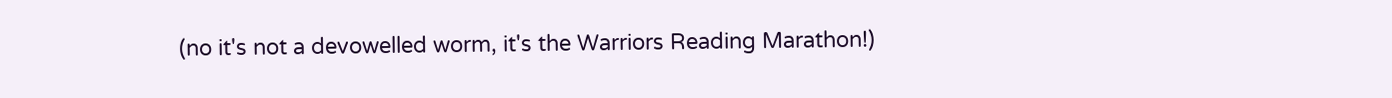(no it's not a devowelled worm, it's the Warriors Reading Marathon!)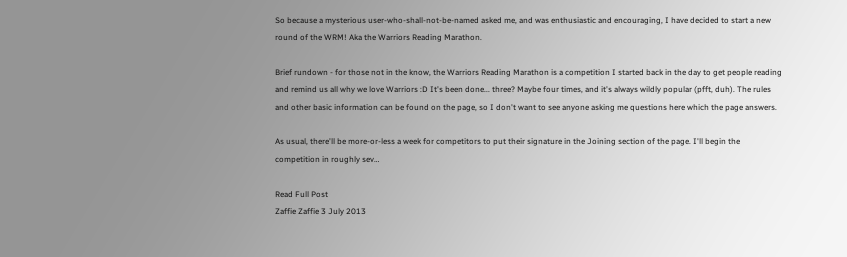So because a mysterious user-who-shall-not-be-named asked me, and was enthusiastic and encouraging, I have decided to start a new round of the WRM! Aka the Warriors Reading Marathon.

Brief rundown - for those not in the know, the Warriors Reading Marathon is a competition I started back in the day to get people reading and remind us all why we love Warriors :D It's been done... three? Maybe four times, and it's always wildly popular (pfft, duh). The rules and other basic information can be found on the page, so I don't want to see anyone asking me questions here which the page answers.

As usual, there'll be more-or-less a week for competitors to put their signature in the Joining section of the page. I'll begin the competition in roughly sev…

Read Full Post
Zaffie Zaffie 3 July 2013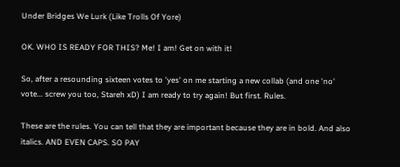Under Bridges We Lurk (Like Trolls Of Yore)

OK. WHO IS READY FOR THIS? Me! I am! Get on with it!

So, after a resounding sixteen votes to 'yes' on me starting a new collab (and one 'no' vote... screw you too, Stareh xD) I am ready to try again! But first. Rules.

These are the rules. You can tell that they are important because they are in bold. And also italics. AND EVEN CAPS. SO PAY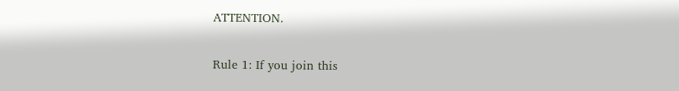ATTENTION.

Rule 1: If you join this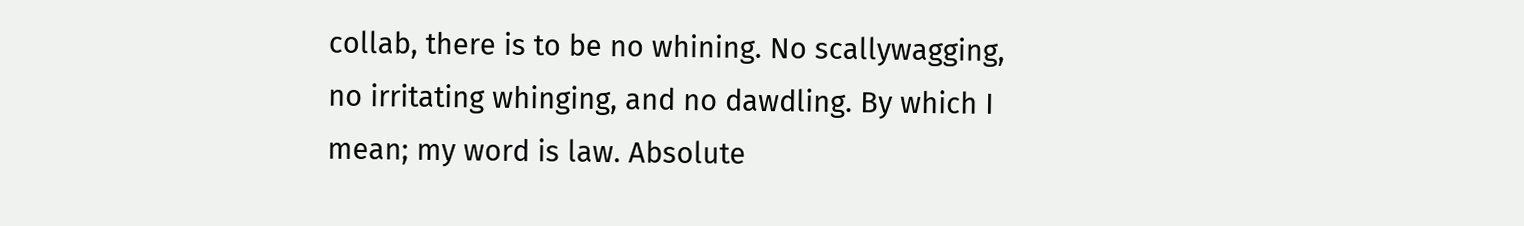collab, there is to be no whining. No scallywagging, no irritating whinging, and no dawdling. By which I mean; my word is law. Absolute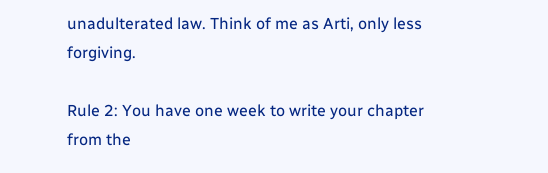unadulterated law. Think of me as Arti, only less forgiving.

Rule 2: You have one week to write your chapter from the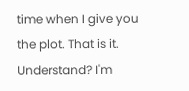time when I give you the plot. That is it. Understand? I'm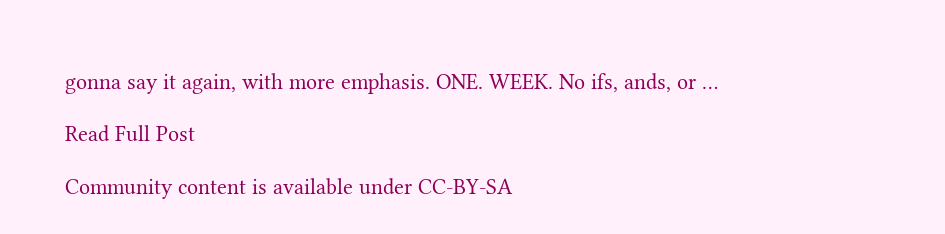gonna say it again, with more emphasis. ONE. WEEK. No ifs, ands, or …

Read Full Post

Community content is available under CC-BY-SA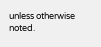unless otherwise noted.